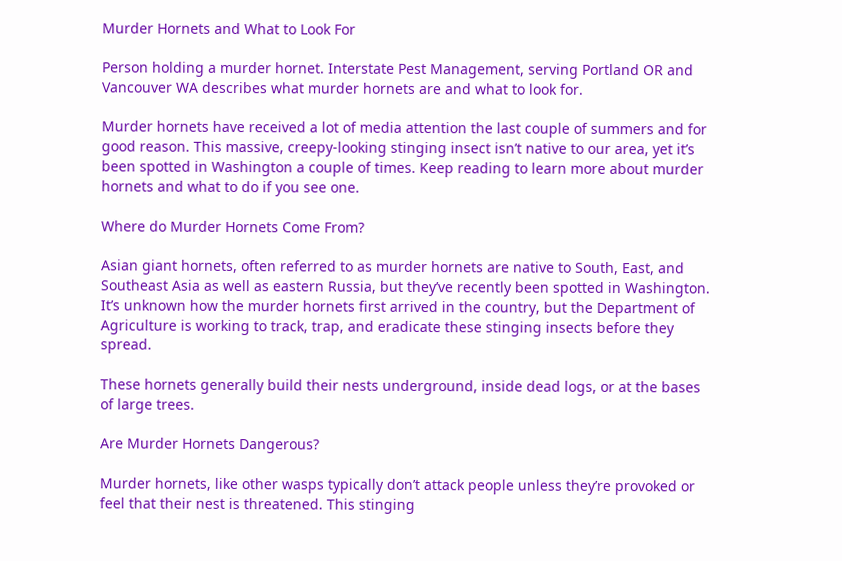Murder Hornets and What to Look For

Person holding a murder hornet. Interstate Pest Management, serving Portland OR and Vancouver WA describes what murder hornets are and what to look for.

Murder hornets have received a lot of media attention the last couple of summers and for good reason. This massive, creepy-looking stinging insect isn’t native to our area, yet it’s been spotted in Washington a couple of times. Keep reading to learn more about murder hornets and what to do if you see one.

Where do Murder Hornets Come From?

Asian giant hornets, often referred to as murder hornets are native to South, East, and Southeast Asia as well as eastern Russia, but they’ve recently been spotted in Washington. It’s unknown how the murder hornets first arrived in the country, but the Department of Agriculture is working to track, trap, and eradicate these stinging insects before they spread.

These hornets generally build their nests underground, inside dead logs, or at the bases of large trees.

Are Murder Hornets Dangerous?

Murder hornets, like other wasps typically don’t attack people unless they’re provoked or feel that their nest is threatened. This stinging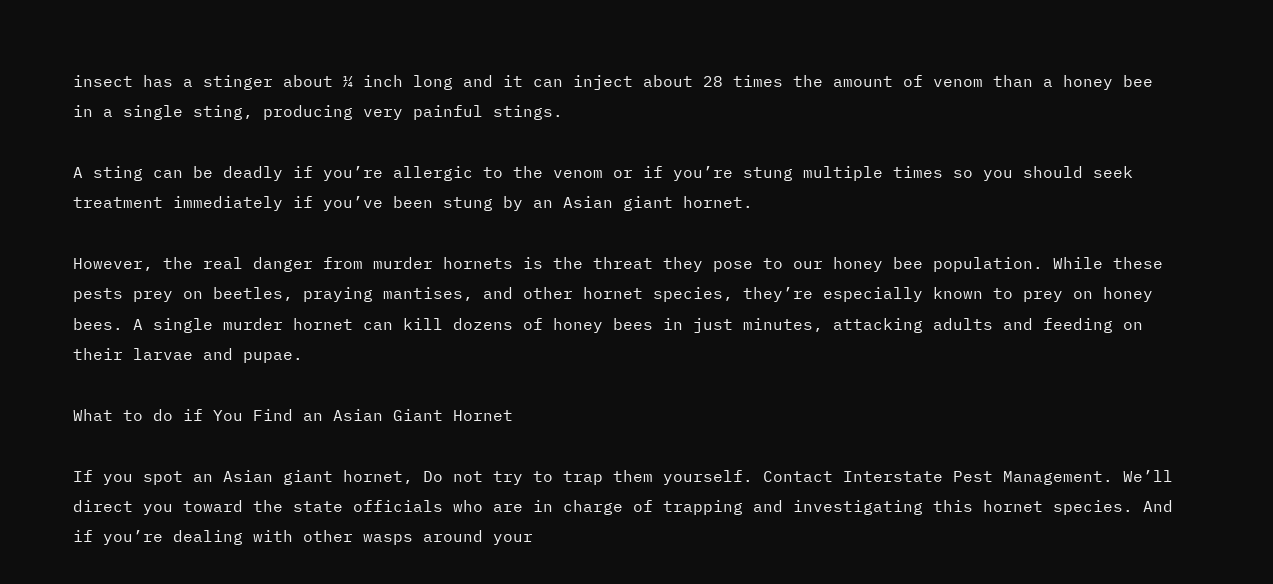insect has a stinger about ¼ inch long and it can inject about 28 times the amount of venom than a honey bee in a single sting, producing very painful stings.

A sting can be deadly if you’re allergic to the venom or if you’re stung multiple times so you should seek treatment immediately if you’ve been stung by an Asian giant hornet.

However, the real danger from murder hornets is the threat they pose to our honey bee population. While these pests prey on beetles, praying mantises, and other hornet species, they’re especially known to prey on honey bees. A single murder hornet can kill dozens of honey bees in just minutes, attacking adults and feeding on their larvae and pupae.

What to do if You Find an Asian Giant Hornet

If you spot an Asian giant hornet, Do not try to trap them yourself. Contact Interstate Pest Management. We’ll direct you toward the state officials who are in charge of trapping and investigating this hornet species. And if you’re dealing with other wasps around your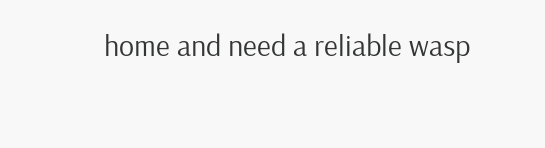home and need a reliable wasp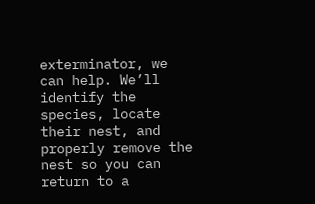exterminator, we can help. We’ll identify the species, locate their nest, and properly remove the nest so you can return to a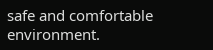safe and comfortable environment.